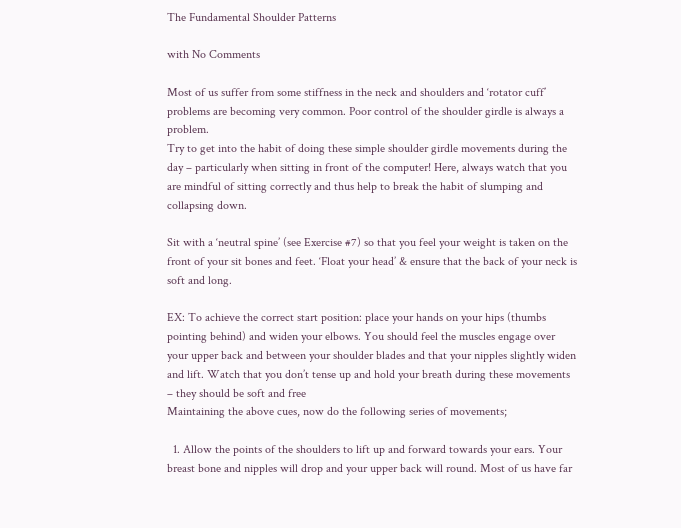The Fundamental Shoulder Patterns

with No Comments

Most of us suffer from some stiffness in the neck and shoulders and ‘rotator cuff’ problems are becoming very common. Poor control of the shoulder girdle is always a problem.
Try to get into the habit of doing these simple shoulder girdle movements during the day – particularly when sitting in front of the computer! Here, always watch that you are mindful of sitting correctly and thus help to break the habit of slumping and collapsing down.

Sit with a ‘neutral spine’ (see Exercise #7) so that you feel your weight is taken on the front of your sit bones and feet. ‘Float your head’ & ensure that the back of your neck is soft and long.

EX: To achieve the correct start position: place your hands on your hips (thumbs pointing behind) and widen your elbows. You should feel the muscles engage over your upper back and between your shoulder blades and that your nipples slightly widen and lift. Watch that you don’t tense up and hold your breath during these movements – they should be soft and free
Maintaining the above cues, now do the following series of movements;

  1. Allow the points of the shoulders to lift up and forward towards your ears. Your breast bone and nipples will drop and your upper back will round. Most of us have far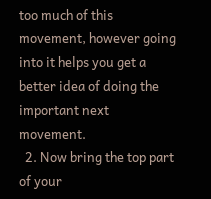too much of this movement, however going into it helps you get a better idea of doing the important next movement.
  2. Now bring the top part of your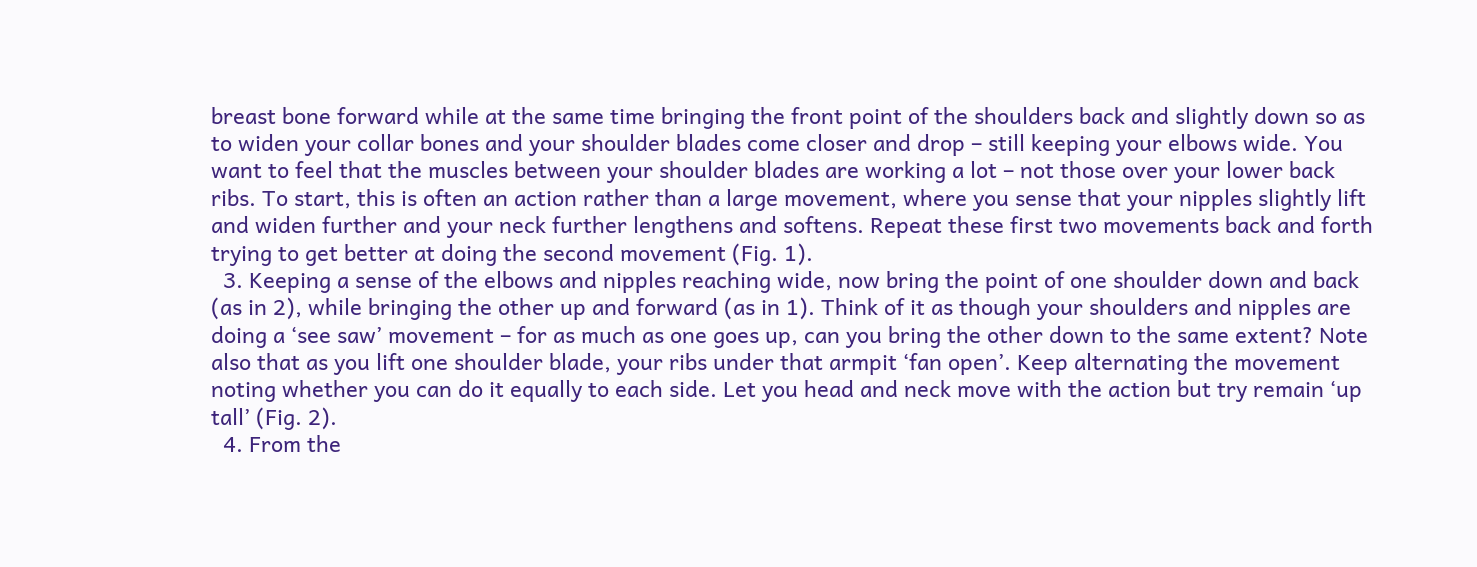breast bone forward while at the same time bringing the front point of the shoulders back and slightly down so as to widen your collar bones and your shoulder blades come closer and drop – still keeping your elbows wide. You want to feel that the muscles between your shoulder blades are working a lot – not those over your lower back ribs. To start, this is often an action rather than a large movement, where you sense that your nipples slightly lift and widen further and your neck further lengthens and softens. Repeat these first two movements back and forth trying to get better at doing the second movement (Fig. 1).
  3. Keeping a sense of the elbows and nipples reaching wide, now bring the point of one shoulder down and back (as in 2), while bringing the other up and forward (as in 1). Think of it as though your shoulders and nipples are doing a ‘see saw’ movement – for as much as one goes up, can you bring the other down to the same extent? Note also that as you lift one shoulder blade, your ribs under that armpit ‘fan open’. Keep alternating the movement noting whether you can do it equally to each side. Let you head and neck move with the action but try remain ‘up tall’ (Fig. 2).
  4. From the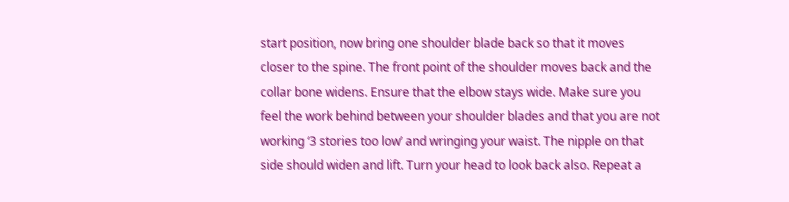start position, now bring one shoulder blade back so that it moves closer to the spine. The front point of the shoulder moves back and the collar bone widens. Ensure that the elbow stays wide. Make sure you feel the work behind between your shoulder blades and that you are not working ‘3 stories too low’ and wringing your waist. The nipple on that side should widen and lift. Turn your head to look back also. Repeat a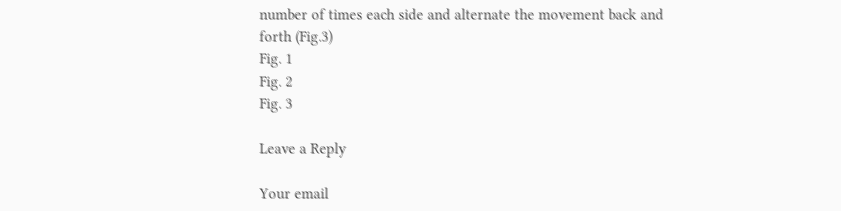number of times each side and alternate the movement back and forth (Fig.3)
Fig. 1
Fig. 2
Fig. 3

Leave a Reply

Your email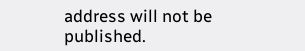address will not be published.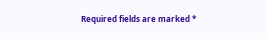Required fields are marked *